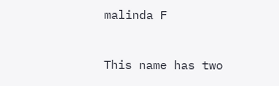malinda F


This name has two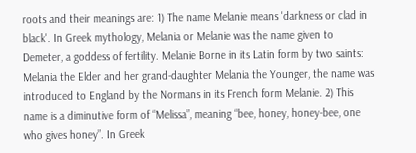roots and their meanings are: 1) The name Melanie means 'darkness or clad in black'. In Greek mythology, Melania or Melanie was the name given to Demeter, a goddess of fertility. Melanie Borne in its Latin form by two saints: Melania the Elder and her grand-daughter Melania the Younger, the name was introduced to England by the Normans in its French form Melanie. 2) This name is a diminutive form of “Melissa”, meaning “bee, honey, honey-bee, one who gives honey”. In Greek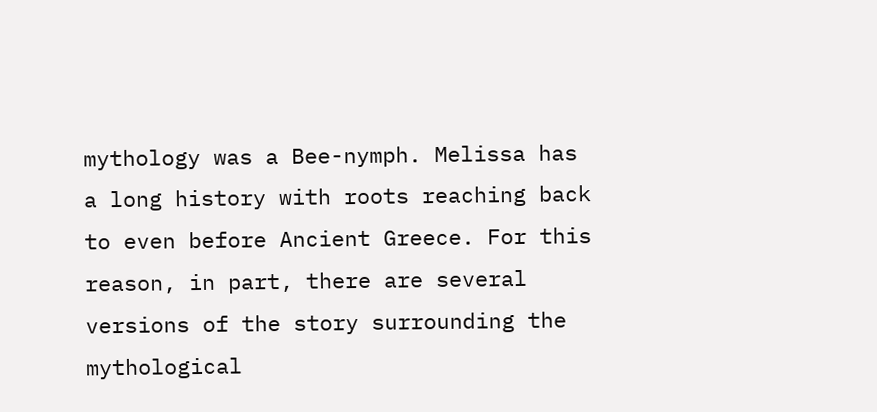mythology was a Bee-nymph. Melissa has a long history with roots reaching back to even before Ancient Greece. For this reason, in part, there are several versions of the story surrounding the mythological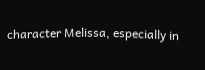character Melissa, especially in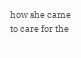how she came to care for the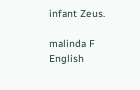infant Zeus.

malinda F English